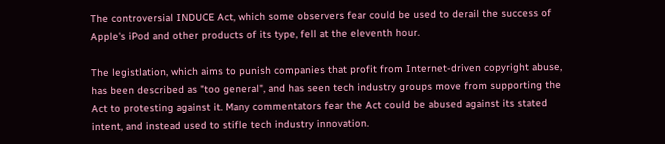The controversial INDUCE Act, which some observers fear could be used to derail the success of Apple's iPod and other products of its type, fell at the eleventh hour.

The legistlation, which aims to punish companies that profit from Internet-driven copyright abuse, has been described as "too general", and has seen tech industry groups move from supporting the Act to protesting against it. Many commentators fear the Act could be abused against its stated intent, and instead used to stifle tech industry innovation.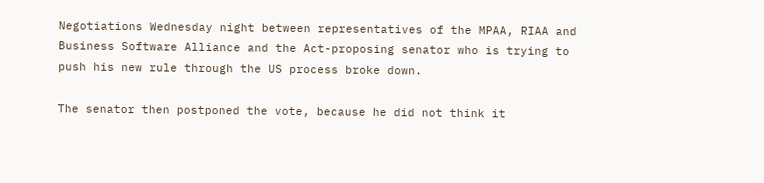Negotiations Wednesday night between representatives of the MPAA, RIAA and Business Software Alliance and the Act-proposing senator who is trying to push his new rule through the US process broke down.

The senator then postponed the vote, because he did not think it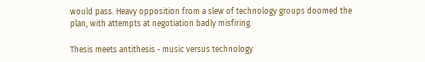would pass. Heavy opposition from a slew of technology groups doomed the plan, with attempts at negotiation badly misfiring.

Thesis meets antithesis - music versus technology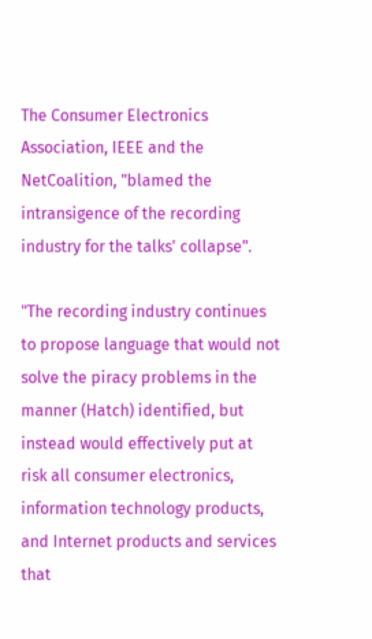The Consumer Electronics Association, IEEE and the NetCoalition, "blamed the intransigence of the recording industry for the talks' collapse".

"The recording industry continues to propose language that would not solve the piracy problems in the manner (Hatch) identified, but instead would effectively put at risk all consumer electronics, information technology products, and Internet products and services that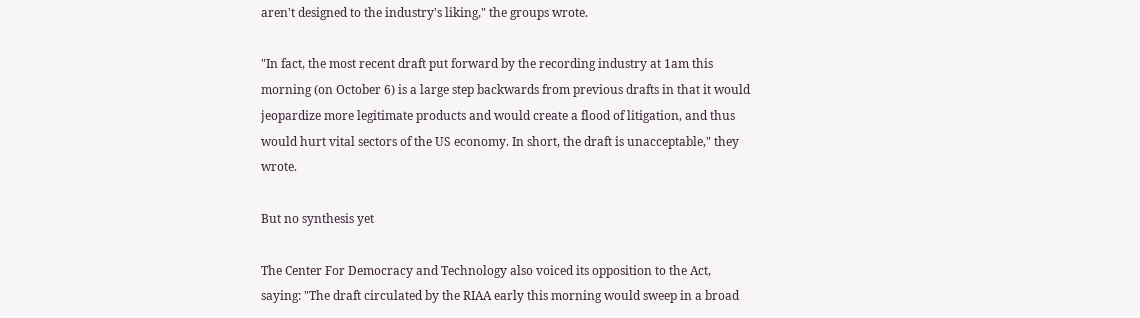aren't designed to the industry's liking," the groups wrote.

"In fact, the most recent draft put forward by the recording industry at 1am this morning (on October 6) is a large step backwards from previous drafts in that it would jeopardize more legitimate products and would create a flood of litigation, and thus would hurt vital sectors of the US economy. In short, the draft is unacceptable," they wrote.

But no synthesis yet

The Center For Democracy and Technology also voiced its opposition to the Act, saying: "The draft circulated by the RIAA early this morning would sweep in a broad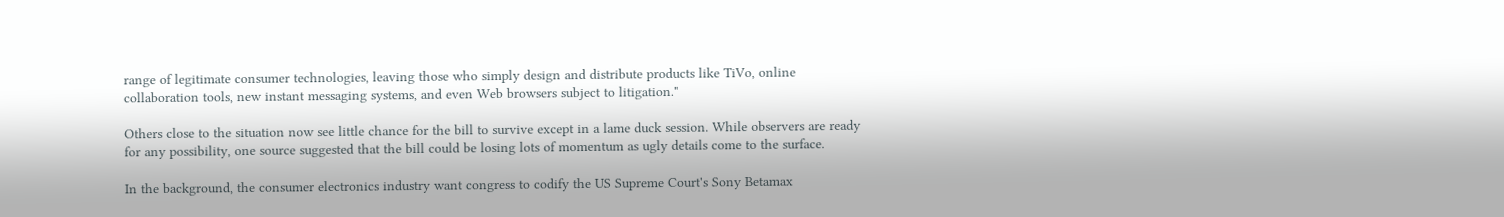range of legitimate consumer technologies, leaving those who simply design and distribute products like TiVo, online collaboration tools, new instant messaging systems, and even Web browsers subject to litigation."

Others close to the situation now see little chance for the bill to survive except in a lame duck session. While observers are ready for any possibility, one source suggested that the bill could be losing lots of momentum as ugly details come to the surface.

In the background, the consumer electronics industry want congress to codify the US Supreme Court's Sony Betamax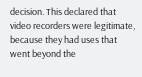decision. This declared that video recorders were legitimate, because they had uses that went beyond the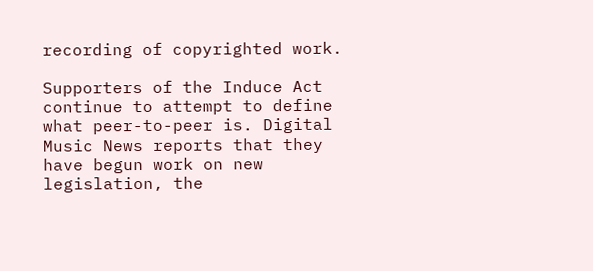recording of copyrighted work.

Supporters of the Induce Act continue to attempt to define what peer-to-peer is. Digital Music News reports that they have begun work on new legislation, the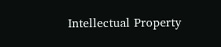Intellectual Property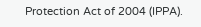Protection Act of 2004 (IPPA).